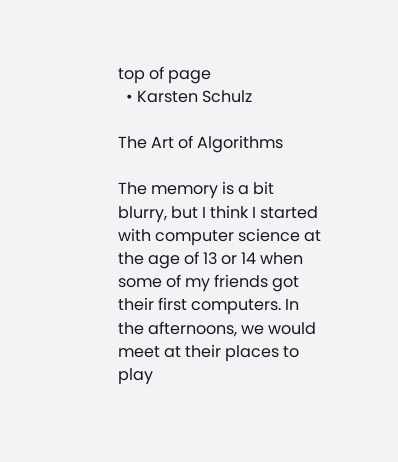top of page
  • Karsten Schulz

The Art of Algorithms

The memory is a bit blurry, but I think I started with computer science at the age of 13 or 14 when some of my friends got their first computers. In the afternoons, we would meet at their places to play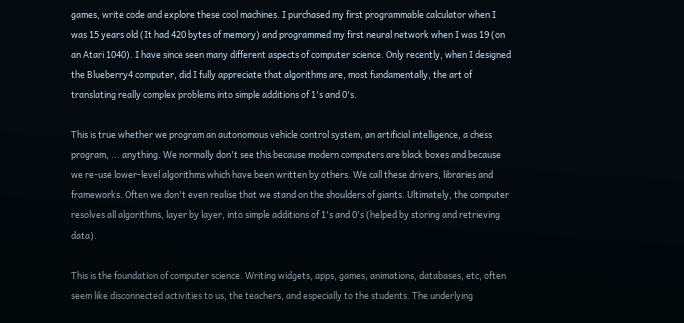games, write code and explore these cool machines. I purchased my first programmable calculator when I was 15 years old (It had 420 bytes of memory) and programmed my first neural network when I was 19 (on an Atari 1040). I have since seen many different aspects of computer science. Only recently, when I designed the Blueberry4 computer, did I fully appreciate that algorithms are, most fundamentally, the art of translating really complex problems into simple additions of 1's and 0's.

This is true whether we program an autonomous vehicle control system, an artificial intelligence, a chess program, ... anything. We normally don't see this because modern computers are black boxes and because we re-use lower-level algorithms which have been written by others. We call these drivers, libraries and frameworks. Often we don't even realise that we stand on the shoulders of giants. Ultimately, the computer resolves all algorithms, layer by layer, into simple additions of 1's and 0's (helped by storing and retrieving data).

This is the foundation of computer science. Writing widgets, apps, games, animations, databases, etc, often seem like disconnected activities to us, the teachers, and especially to the students. The underlying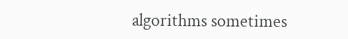algorithms sometimes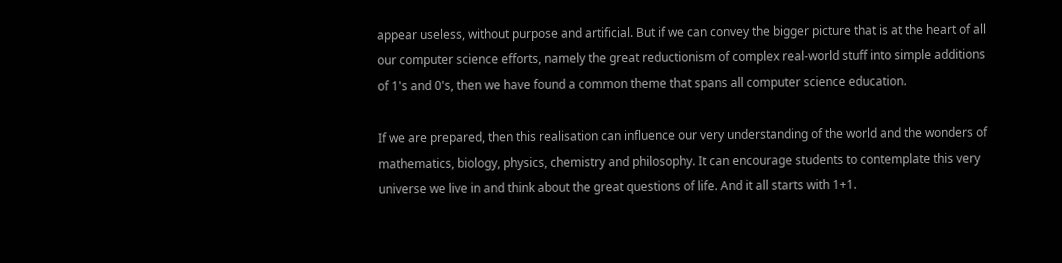appear useless, without purpose and artificial. But if we can convey the bigger picture that is at the heart of all our computer science efforts, namely the great reductionism of complex real-world stuff into simple additions of 1's and 0's, then we have found a common theme that spans all computer science education.

If we are prepared, then this realisation can influence our very understanding of the world and the wonders of mathematics, biology, physics, chemistry and philosophy. It can encourage students to contemplate this very universe we live in and think about the great questions of life. And it all starts with 1+1.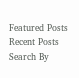Featured Posts
Recent Posts
Search By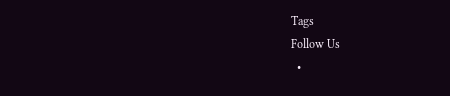Tags
Follow Us
  •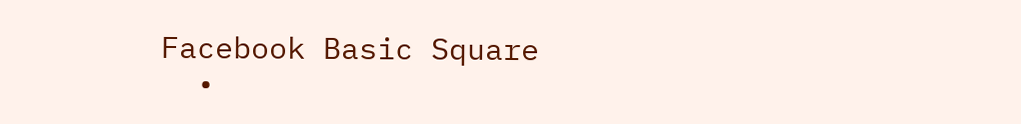Facebook Basic Square
  •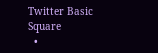Twitter Basic Square
  •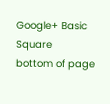Google+ Basic Square
bottom of page